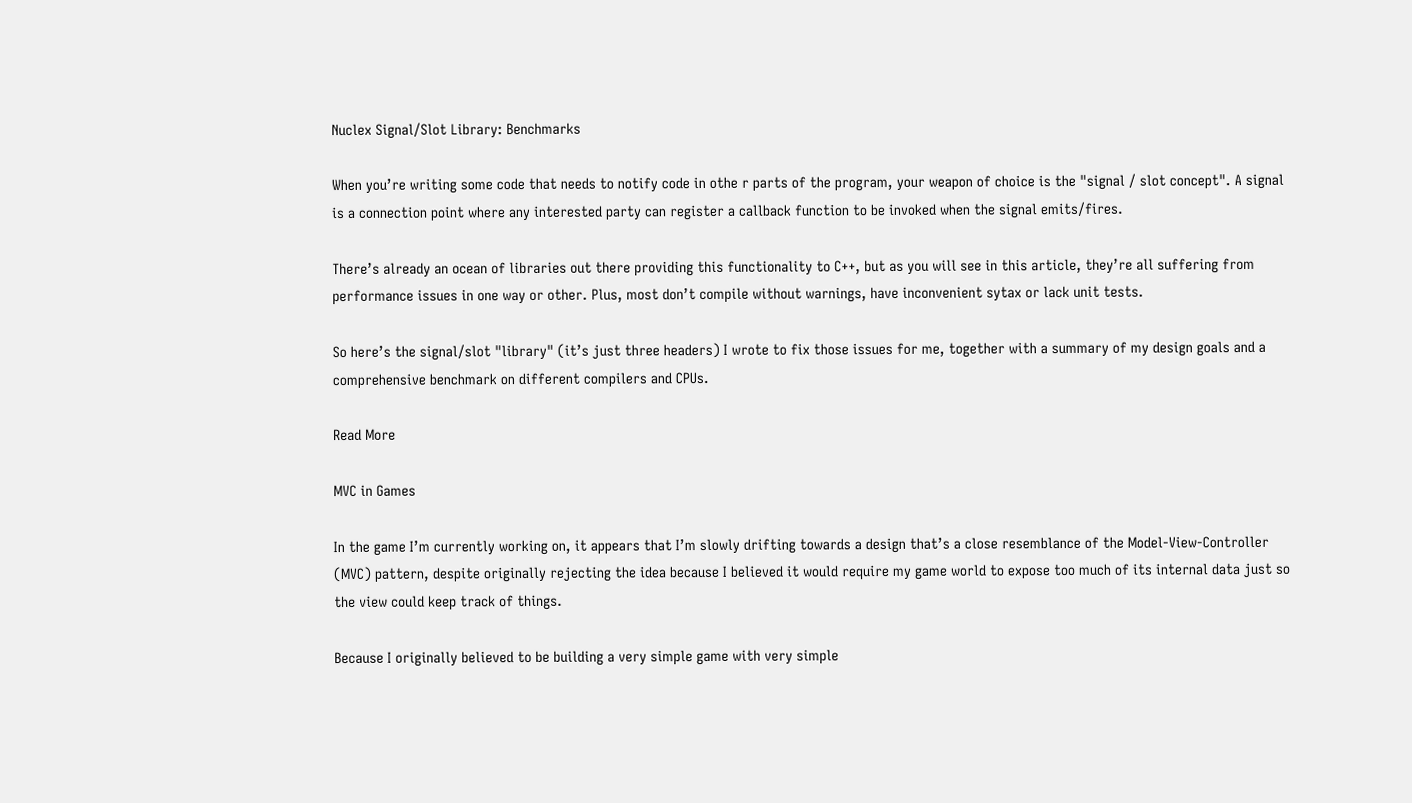Nuclex Signal/Slot Library: Benchmarks

When you’re writing some code that needs to notify code in othe r parts of the program, your weapon of choice is the "signal / slot concept". A signal is a connection point where any interested party can register a callback function to be invoked when the signal emits/fires.

There’s already an ocean of libraries out there providing this functionality to C++, but as you will see in this article, they’re all suffering from performance issues in one way or other. Plus, most don’t compile without warnings, have inconvenient sytax or lack unit tests.

So here’s the signal/slot "library" (it’s just three headers) I wrote to fix those issues for me, together with a summary of my design goals and a comprehensive benchmark on different compilers and CPUs.

Read More

MVC in Games

In the game I’m currently working on, it appears that I’m slowly drifting towards a design that’s a close resemblance of the Model-View-Controller (MVC) pattern, despite originally rejecting the idea because I believed it would require my game world to expose too much of its internal data just so the view could keep track of things.

Because I originally believed to be building a very simple game with very simple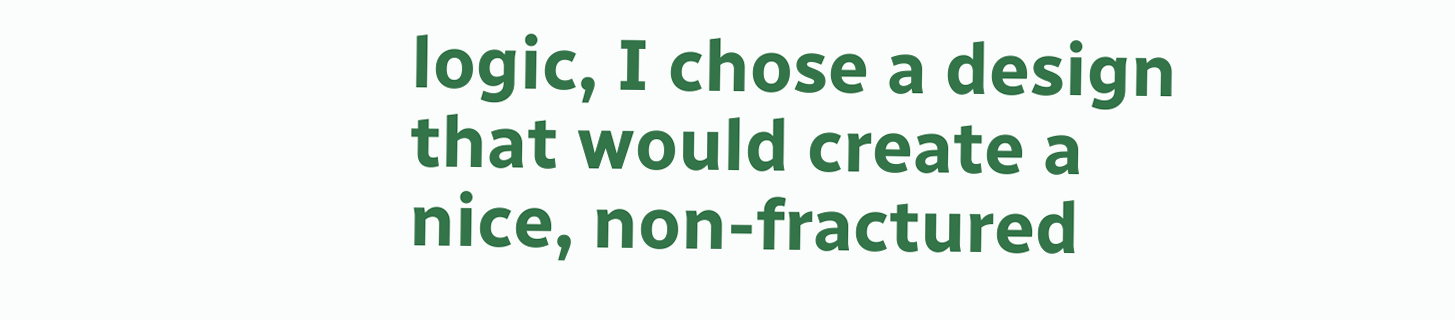logic, I chose a design that would create a nice, non-fractured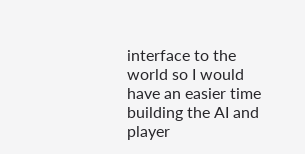interface to the world so I would have an easier time building the AI and player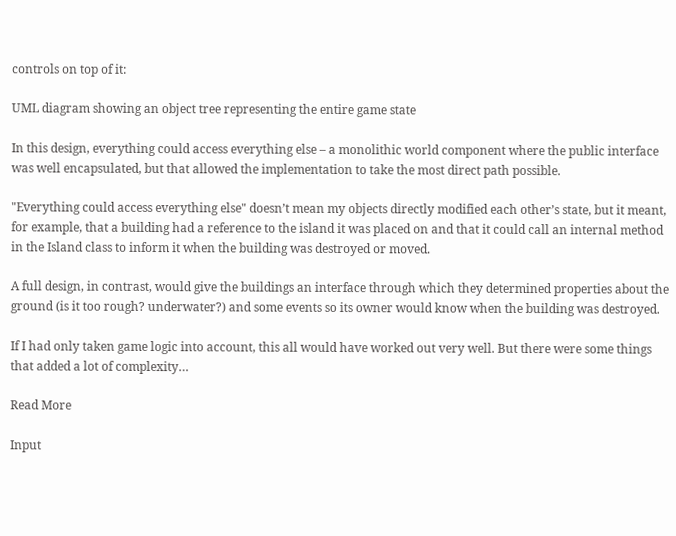controls on top of it:

UML diagram showing an object tree representing the entire game state

In this design, everything could access everything else – a monolithic world component where the public interface was well encapsulated, but that allowed the implementation to take the most direct path possible.

"Everything could access everything else" doesn’t mean my objects directly modified each other’s state, but it meant, for example, that a building had a reference to the island it was placed on and that it could call an internal method in the Island class to inform it when the building was destroyed or moved.

A full design, in contrast, would give the buildings an interface through which they determined properties about the ground (is it too rough? underwater?) and some events so its owner would know when the building was destroyed.

If I had only taken game logic into account, this all would have worked out very well. But there were some things that added a lot of complexity…

Read More

Input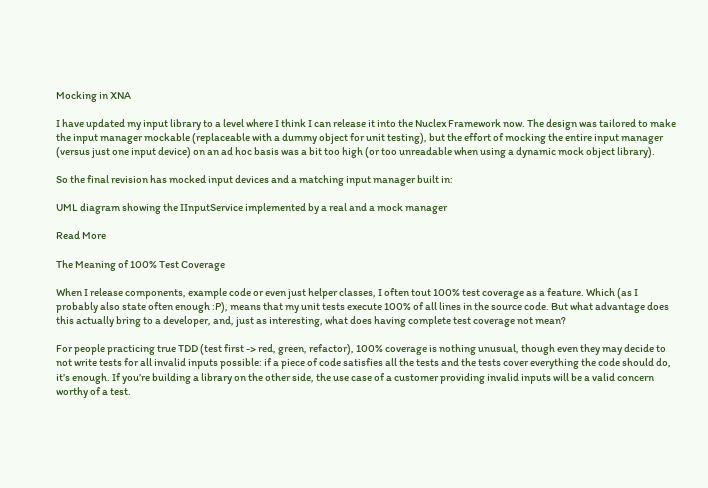Mocking in XNA

I have updated my input library to a level where I think I can release it into the Nuclex Framework now. The design was tailored to make the input manager mockable (replaceable with a dummy object for unit testing), but the effort of mocking the entire input manager (versus just one input device) on an ad hoc basis was a bit too high (or too unreadable when using a dynamic mock object library).

So the final revision has mocked input devices and a matching input manager built in:

UML diagram showing the IInputService implemented by a real and a mock manager

Read More

The Meaning of 100% Test Coverage

When I release components, example code or even just helper classes, I often tout 100% test coverage as a feature. Which (as I probably also state often enough :P), means that my unit tests execute 100% of all lines in the source code. But what advantage does this actually bring to a developer, and, just as interesting, what does having complete test coverage not mean?

For people practicing true TDD (test first -> red, green, refactor), 100% coverage is nothing unusual, though even they may decide to not write tests for all invalid inputs possible: if a piece of code satisfies all the tests and the tests cover everything the code should do, it’s enough. If you’re building a library on the other side, the use case of a customer providing invalid inputs will be a valid concern worthy of a test.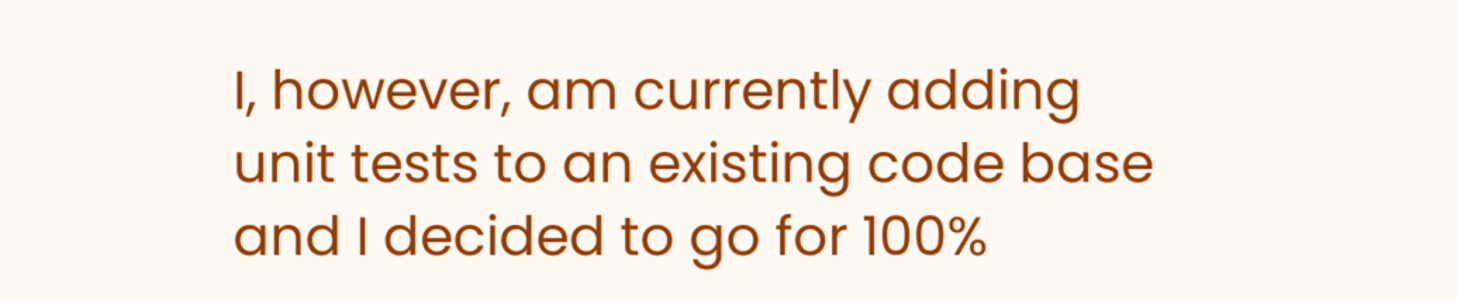I, however, am currently adding unit tests to an existing code base and I decided to go for 100%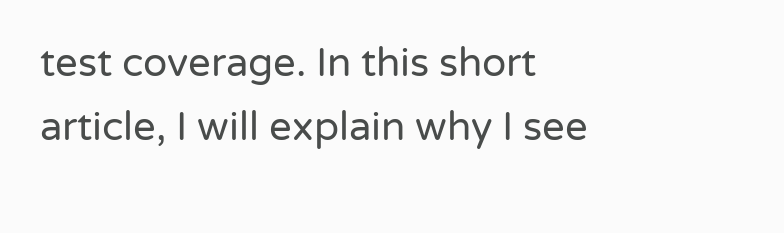test coverage. In this short article, I will explain why I see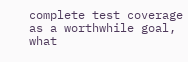complete test coverage as a worthwhile goal, what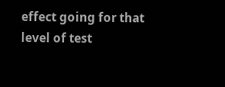effect going for that level of test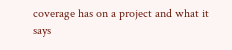coverage has on a project and what it says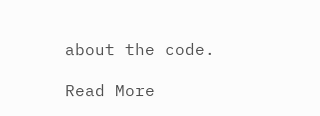about the code.

Read More